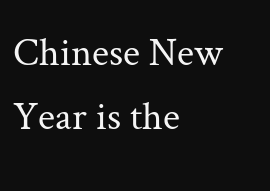Chinese New Year is the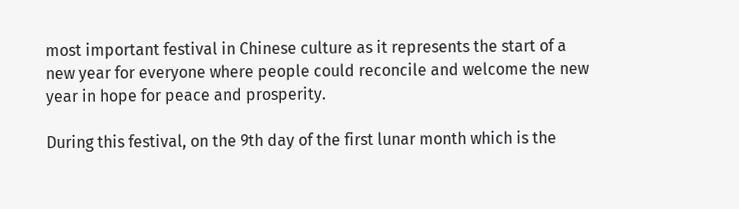most important festival in Chinese culture as it represents the start of a new year for everyone where people could reconcile and welcome the new year in hope for peace and prosperity.

During this festival, on the 9th day of the first lunar month which is the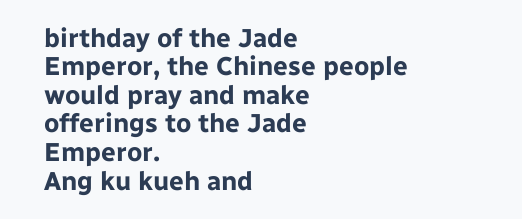birthday of the Jade Emperor, the Chinese people would pray and make offerings to the Jade Emperor.
Ang ku kueh and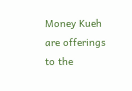Money Kueh are offerings to the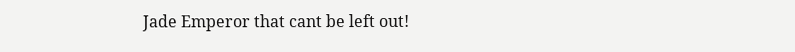Jade Emperor that cant be left out!